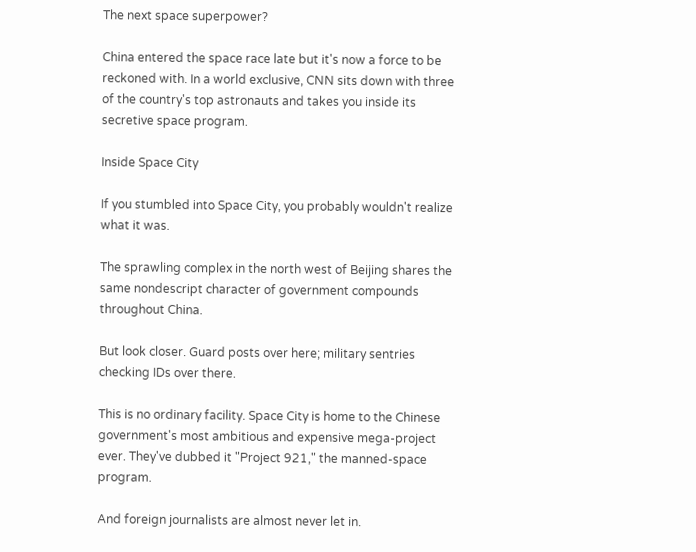The next space superpower?

China entered the space race late but it's now a force to be reckoned with. In a world exclusive, CNN sits down with three of the country's top astronauts and takes you inside its secretive space program.

Inside Space City

If you stumbled into Space City, you probably wouldn't realize what it was.

The sprawling complex in the north west of Beijing shares the same nondescript character of government compounds throughout China.

But look closer. Guard posts over here; military sentries checking IDs over there.

This is no ordinary facility. Space City is home to the Chinese government's most ambitious and expensive mega-project ever. They've dubbed it "Project 921," the manned-space program.

And foreign journalists are almost never let in.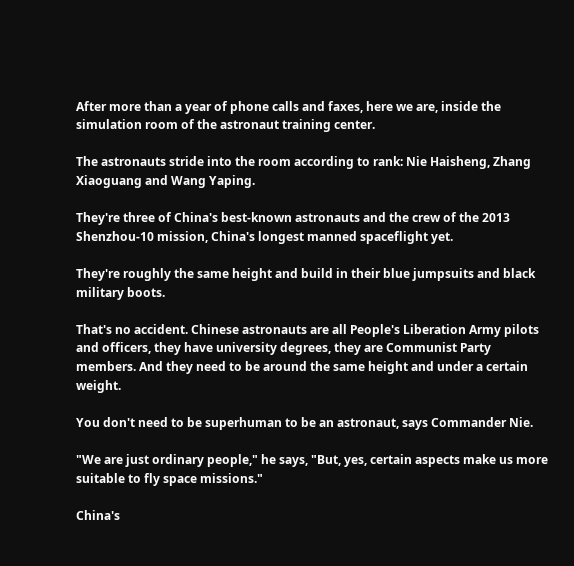After more than a year of phone calls and faxes, here we are, inside the simulation room of the astronaut training center.

The astronauts stride into the room according to rank: Nie Haisheng, Zhang Xiaoguang and Wang Yaping.

They're three of China's best-known astronauts and the crew of the 2013 Shenzhou-10 mission, China's longest manned spaceflight yet.

They're roughly the same height and build in their blue jumpsuits and black military boots.

That's no accident. Chinese astronauts are all People's Liberation Army pilots and officers, they have university degrees, they are Communist Party members. And they need to be around the same height and under a certain weight.

You don't need to be superhuman to be an astronaut, says Commander Nie.

"We are just ordinary people," he says, "But, yes, certain aspects make us more suitable to fly space missions."

China's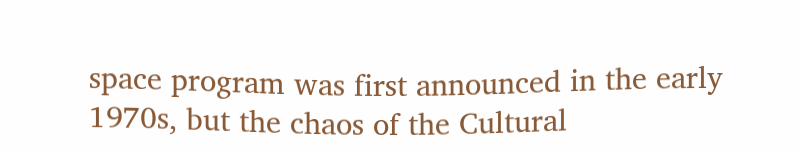space program was first announced in the early 1970s, but the chaos of the Cultural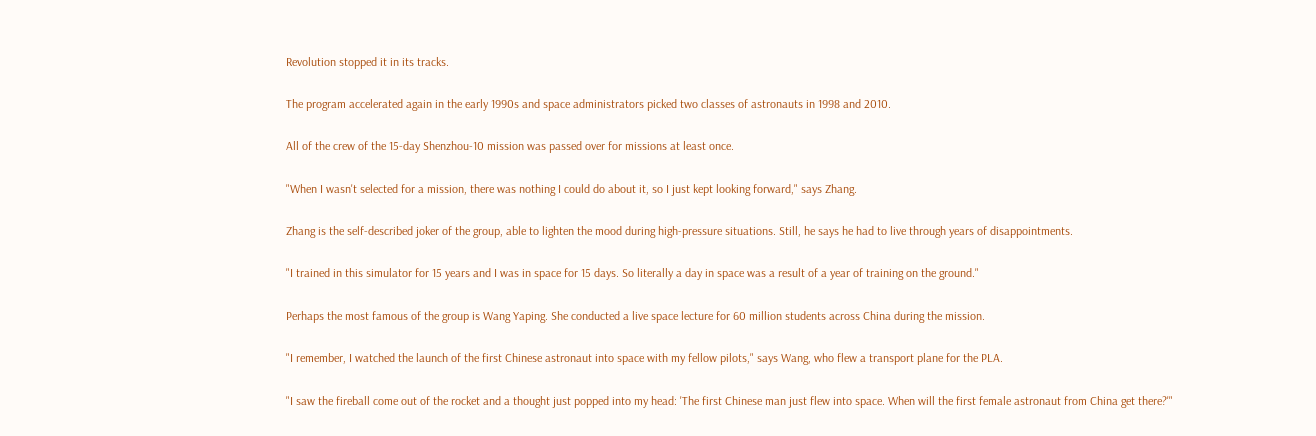Revolution stopped it in its tracks.

The program accelerated again in the early 1990s and space administrators picked two classes of astronauts in 1998 and 2010.

All of the crew of the 15-day Shenzhou-10 mission was passed over for missions at least once.

"When I wasn't selected for a mission, there was nothing I could do about it, so I just kept looking forward," says Zhang.

Zhang is the self-described joker of the group, able to lighten the mood during high-pressure situations. Still, he says he had to live through years of disappointments.

"I trained in this simulator for 15 years and I was in space for 15 days. So literally a day in space was a result of a year of training on the ground."

Perhaps the most famous of the group is Wang Yaping. She conducted a live space lecture for 60 million students across China during the mission.

"I remember, I watched the launch of the first Chinese astronaut into space with my fellow pilots," says Wang, who flew a transport plane for the PLA.

"I saw the fireball come out of the rocket and a thought just popped into my head: 'The first Chinese man just flew into space. When will the first female astronaut from China get there?'"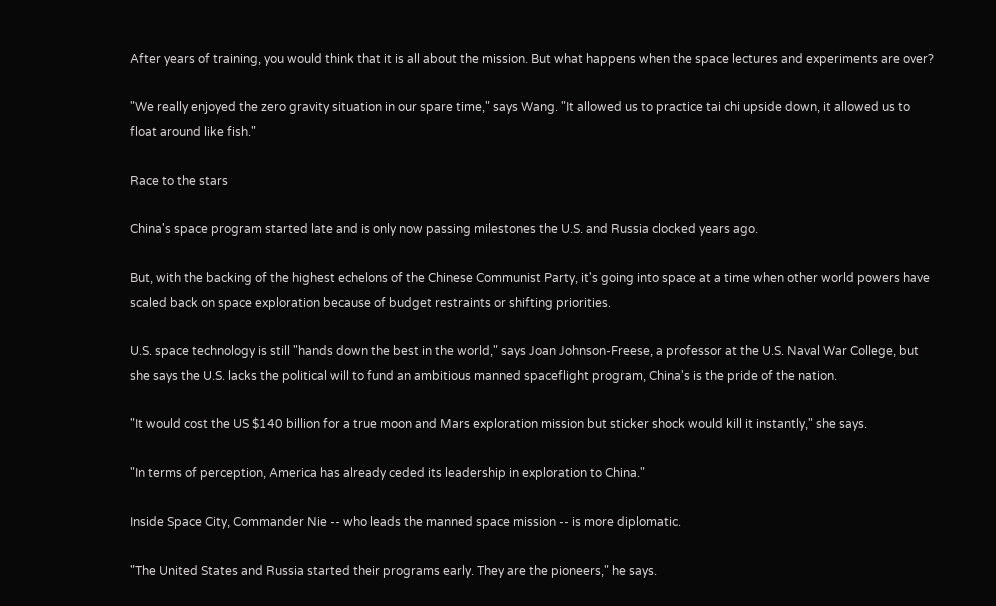After years of training, you would think that it is all about the mission. But what happens when the space lectures and experiments are over?

"We really enjoyed the zero gravity situation in our spare time," says Wang. "It allowed us to practice tai chi upside down, it allowed us to float around like fish."

Race to the stars

China's space program started late and is only now passing milestones the U.S. and Russia clocked years ago.

But, with the backing of the highest echelons of the Chinese Communist Party, it's going into space at a time when other world powers have scaled back on space exploration because of budget restraints or shifting priorities.

U.S. space technology is still "hands down the best in the world," says Joan Johnson-Freese, a professor at the U.S. Naval War College, but she says the U.S. lacks the political will to fund an ambitious manned spaceflight program, China's is the pride of the nation.

"It would cost the US $140 billion for a true moon and Mars exploration mission but sticker shock would kill it instantly," she says.

"In terms of perception, America has already ceded its leadership in exploration to China."

Inside Space City, Commander Nie -- who leads the manned space mission -- is more diplomatic.

"The United States and Russia started their programs early. They are the pioneers," he says.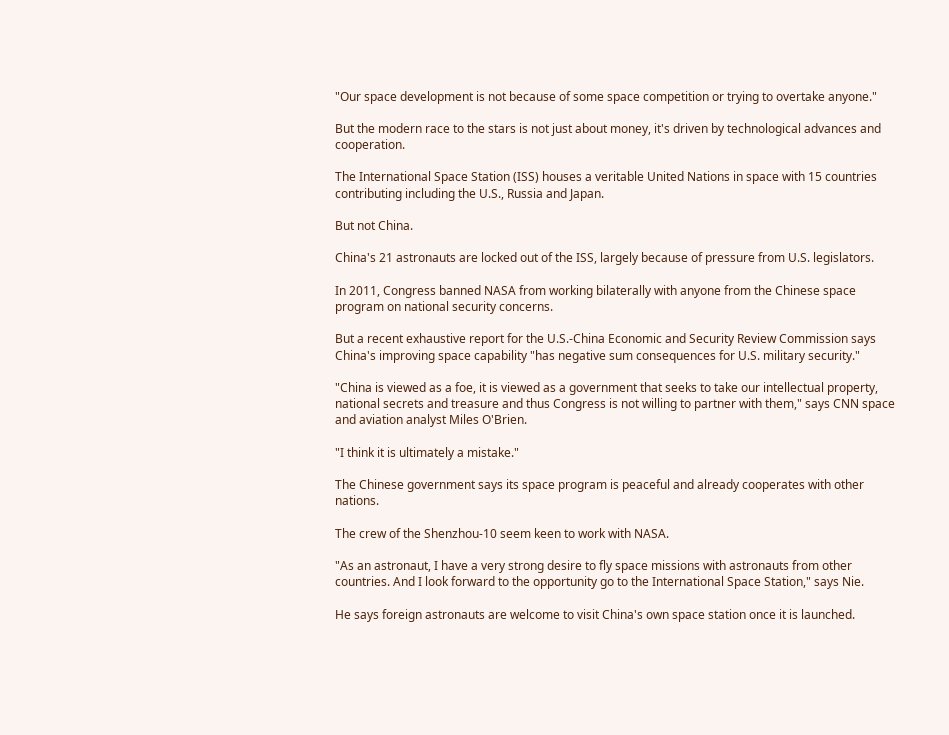"Our space development is not because of some space competition or trying to overtake anyone."

But the modern race to the stars is not just about money, it's driven by technological advances and cooperation.

The International Space Station (ISS) houses a veritable United Nations in space with 15 countries contributing including the U.S., Russia and Japan.

But not China.

China's 21 astronauts are locked out of the ISS, largely because of pressure from U.S. legislators.

In 2011, Congress banned NASA from working bilaterally with anyone from the Chinese space program on national security concerns.

But a recent exhaustive report for the U.S.-China Economic and Security Review Commission says China's improving space capability "has negative sum consequences for U.S. military security."

"China is viewed as a foe, it is viewed as a government that seeks to take our intellectual property, national secrets and treasure and thus Congress is not willing to partner with them," says CNN space and aviation analyst Miles O'Brien.

"I think it is ultimately a mistake."

The Chinese government says its space program is peaceful and already cooperates with other nations.

The crew of the Shenzhou-10 seem keen to work with NASA.

"As an astronaut, I have a very strong desire to fly space missions with astronauts from other countries. And I look forward to the opportunity go to the International Space Station," says Nie.

He says foreign astronauts are welcome to visit China's own space station once it is launched.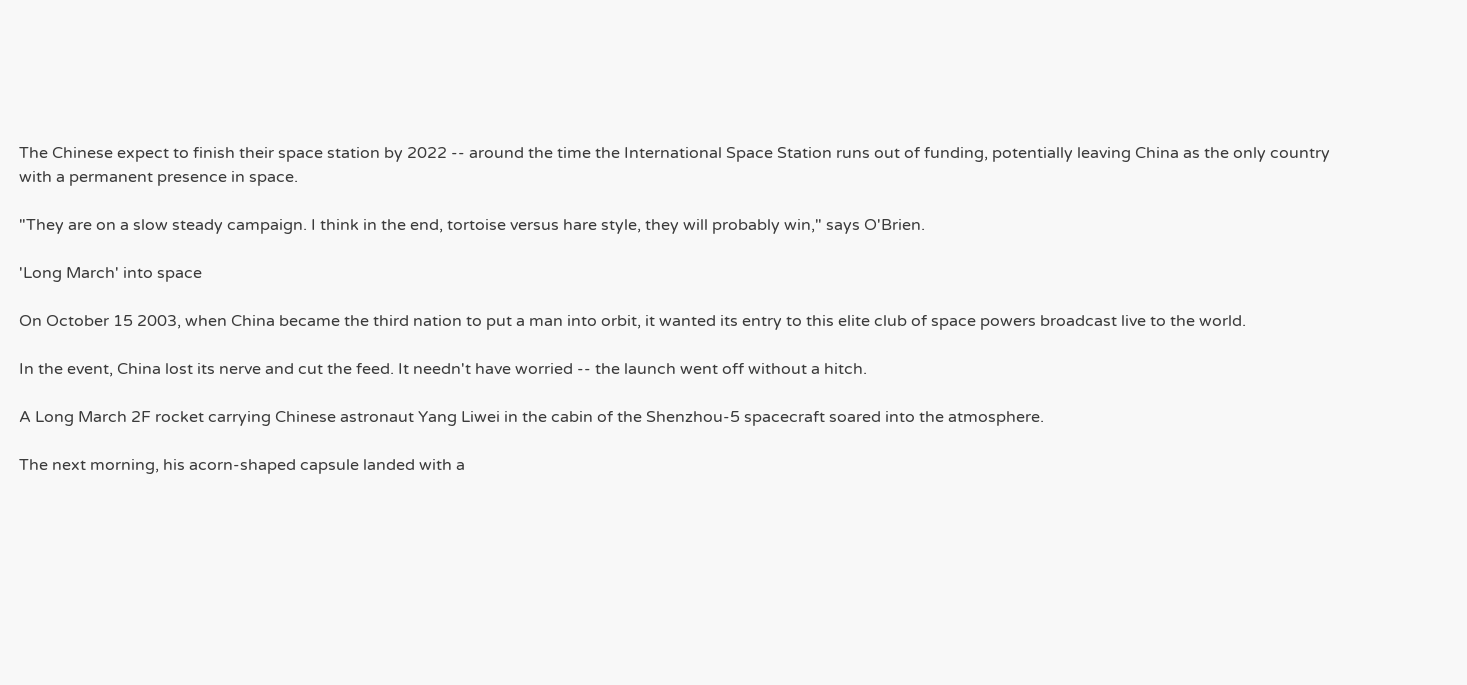The Chinese expect to finish their space station by 2022 -- around the time the International Space Station runs out of funding, potentially leaving China as the only country with a permanent presence in space.

"They are on a slow steady campaign. I think in the end, tortoise versus hare style, they will probably win," says O'Brien.

'Long March' into space

On October 15 2003, when China became the third nation to put a man into orbit, it wanted its entry to this elite club of space powers broadcast live to the world.

In the event, China lost its nerve and cut the feed. It needn't have worried -- the launch went off without a hitch.

A Long March 2F rocket carrying Chinese astronaut Yang Liwei in the cabin of the Shenzhou-5 spacecraft soared into the atmosphere.

The next morning, his acorn-shaped capsule landed with a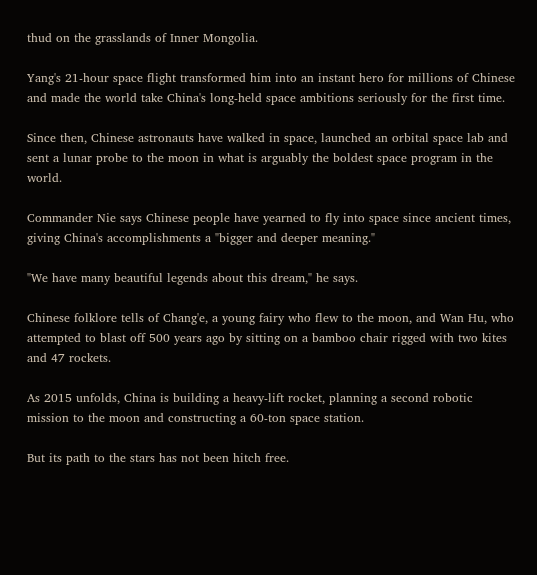thud on the grasslands of Inner Mongolia.

Yang's 21-hour space flight transformed him into an instant hero for millions of Chinese and made the world take China's long-held space ambitions seriously for the first time.

Since then, Chinese astronauts have walked in space, launched an orbital space lab and sent a lunar probe to the moon in what is arguably the boldest space program in the world.

Commander Nie says Chinese people have yearned to fly into space since ancient times, giving China's accomplishments a "bigger and deeper meaning."

"We have many beautiful legends about this dream," he says.

Chinese folklore tells of Chang'e, a young fairy who flew to the moon, and Wan Hu, who attempted to blast off 500 years ago by sitting on a bamboo chair rigged with two kites and 47 rockets.

As 2015 unfolds, China is building a heavy-lift rocket, planning a second robotic mission to the moon and constructing a 60-ton space station.

But its path to the stars has not been hitch free.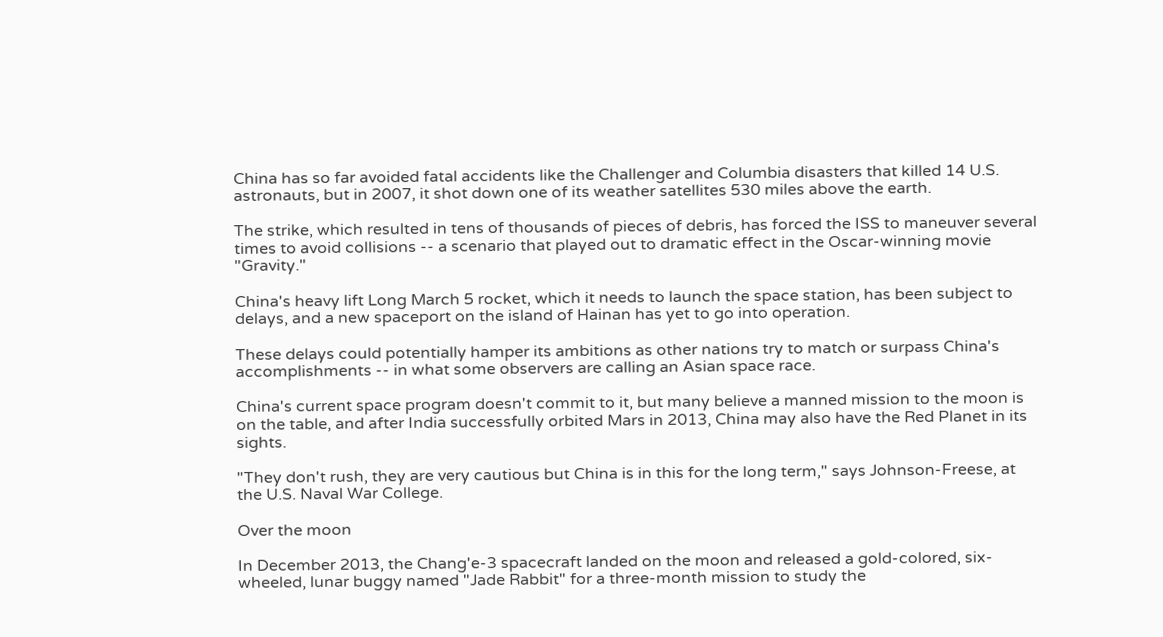China has so far avoided fatal accidents like the Challenger and Columbia disasters that killed 14 U.S. astronauts, but in 2007, it shot down one of its weather satellites 530 miles above the earth.

The strike, which resulted in tens of thousands of pieces of debris, has forced the ISS to maneuver several times to avoid collisions -- a scenario that played out to dramatic effect in the Oscar-winning movie "Gravity."

China's heavy lift Long March 5 rocket, which it needs to launch the space station, has been subject to delays, and a new spaceport on the island of Hainan has yet to go into operation.

These delays could potentially hamper its ambitions as other nations try to match or surpass China's accomplishments -- in what some observers are calling an Asian space race.

China's current space program doesn't commit to it, but many believe a manned mission to the moon is on the table, and after India successfully orbited Mars in 2013, China may also have the Red Planet in its sights.

"They don't rush, they are very cautious but China is in this for the long term," says Johnson-Freese, at the U.S. Naval War College.

Over the moon

In December 2013, the Chang'e-3 spacecraft landed on the moon and released a gold-colored, six-wheeled, lunar buggy named "Jade Rabbit" for a three-month mission to study the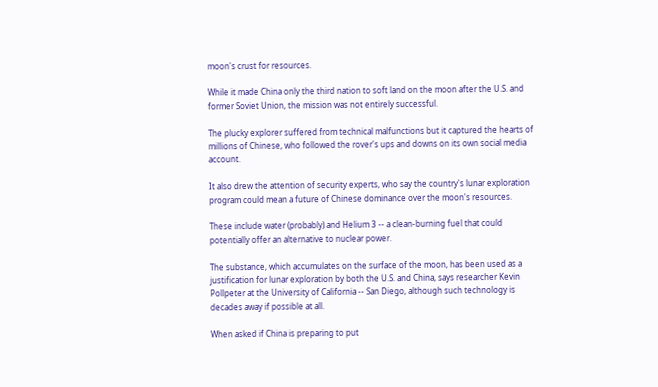moon's crust for resources.

While it made China only the third nation to soft land on the moon after the U.S. and former Soviet Union, the mission was not entirely successful.

The plucky explorer suffered from technical malfunctions but it captured the hearts of millions of Chinese, who followed the rover's ups and downs on its own social media account.

It also drew the attention of security experts, who say the country's lunar exploration program could mean a future of Chinese dominance over the moon's resources.

These include water (probably) and Helium 3 -- a clean-burning fuel that could potentially offer an alternative to nuclear power.

The substance, which accumulates on the surface of the moon, has been used as a justification for lunar exploration by both the U.S. and China, says researcher Kevin Pollpeter at the University of California -- San Diego, although such technology is decades away if possible at all.

When asked if China is preparing to put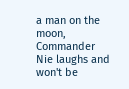a man on the moon, Commander Nie laughs and won't be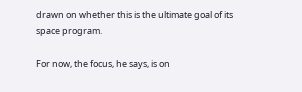drawn on whether this is the ultimate goal of its space program.

For now, the focus, he says, is on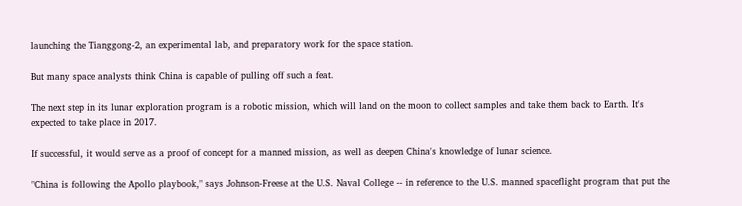launching the Tianggong-2, an experimental lab, and preparatory work for the space station.

But many space analysts think China is capable of pulling off such a feat.

The next step in its lunar exploration program is a robotic mission, which will land on the moon to collect samples and take them back to Earth. It's expected to take place in 2017.

If successful, it would serve as a proof of concept for a manned mission, as well as deepen China's knowledge of lunar science.

"China is following the Apollo playbook," says Johnson-Freese at the U.S. Naval College -- in reference to the U.S. manned spaceflight program that put the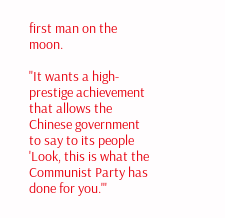first man on the moon.

"It wants a high-prestige achievement that allows the Chinese government to say to its people 'Look, this is what the Communist Party has done for you.'"